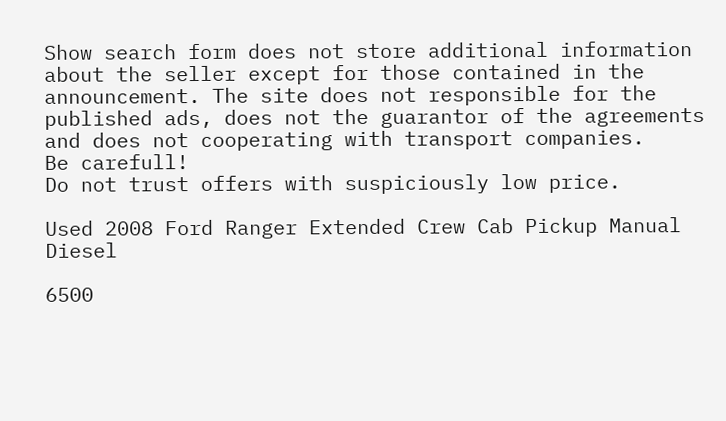Show search form does not store additional information about the seller except for those contained in the announcement. The site does not responsible for the published ads, does not the guarantor of the agreements and does not cooperating with transport companies.
Be carefull!
Do not trust offers with suspiciously low price.

Used 2008 Ford Ranger Extended Crew Cab Pickup Manual Diesel

6500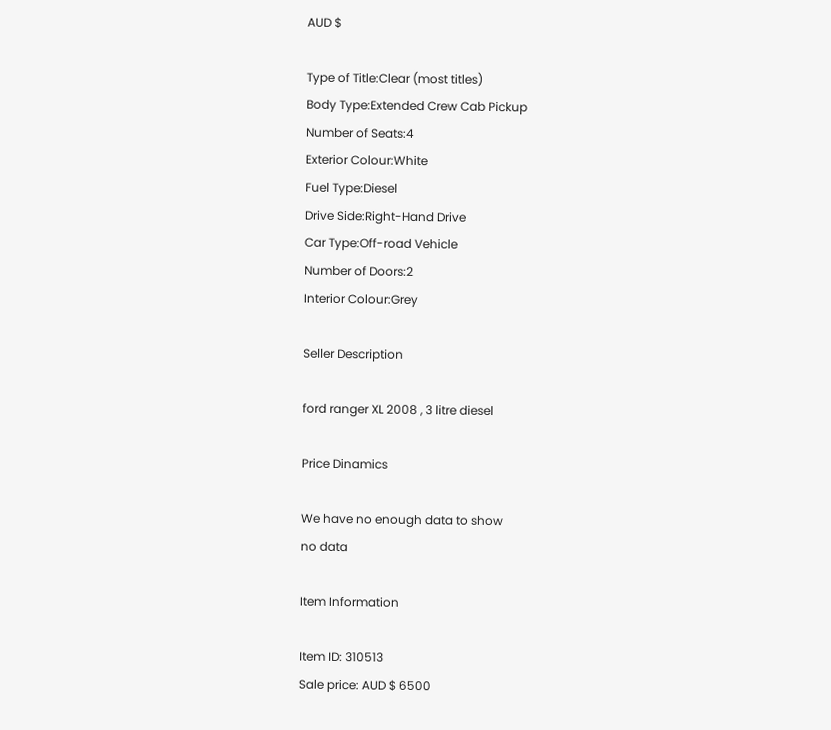AUD $

Type of Title:Clear (most titles)
Body Type:Extended Crew Cab Pickup
Number of Seats:4
Exterior Colour:White
Fuel Type:Diesel
Drive Side:Right-Hand Drive
Car Type:Off-road Vehicle
Number of Doors:2
Interior Colour:Grey

Seller Description

ford ranger XL 2008 , 3 litre diesel

Price Dinamics

We have no enough data to show
no data

Item Information

Item ID: 310513
Sale price: AUD $ 6500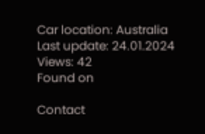Car location: Australia
Last update: 24.01.2024
Views: 42
Found on

Contact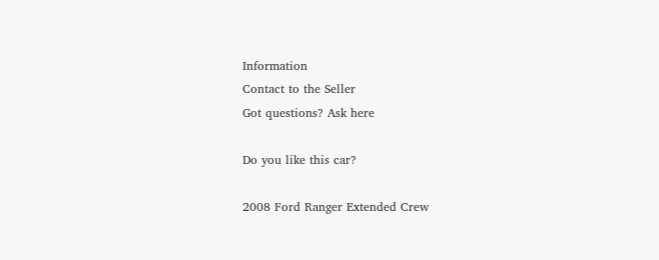Information
Contact to the Seller
Got questions? Ask here

Do you like this car?

2008 Ford Ranger Extended Crew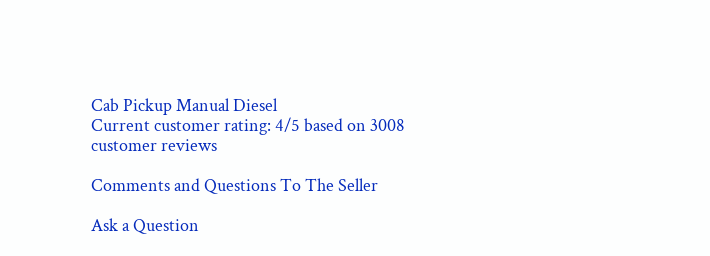Cab Pickup Manual Diesel
Current customer rating: 4/5 based on 3008 customer reviews

Comments and Questions To The Seller

Ask a Question